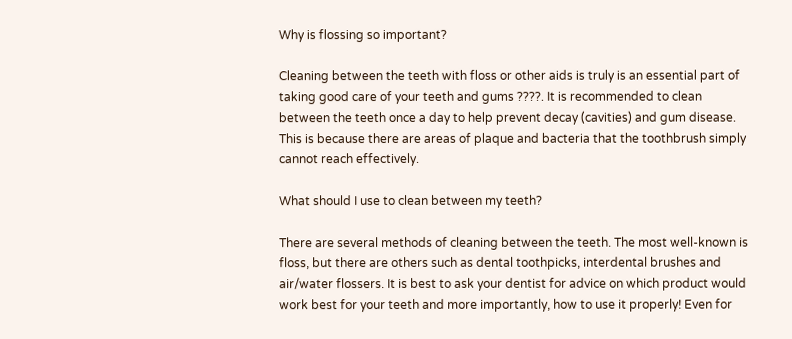Why is flossing so important?

Cleaning between the teeth with floss or other aids is truly is an essential part of taking good care of your teeth and gums ????. It is recommended to clean between the teeth once a day to help prevent decay (cavities) and gum disease. This is because there are areas of plaque and bacteria that the toothbrush simply cannot reach effectively.

What should I use to clean between my teeth?

There are several methods of cleaning between the teeth. The most well-known is floss, but there are others such as dental toothpicks, interdental brushes and air/water flossers. It is best to ask your dentist for advice on which product would work best for your teeth and more importantly, how to use it properly! Even for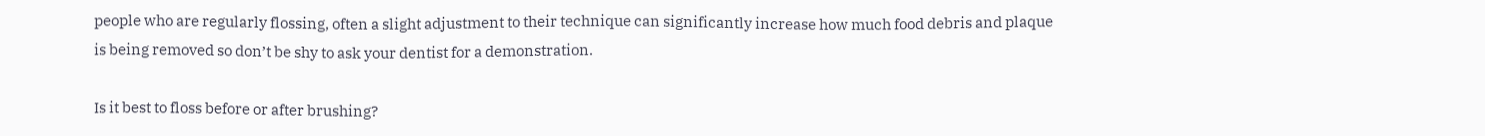people who are regularly flossing, often a slight adjustment to their technique can significantly increase how much food debris and plaque is being removed so don’t be shy to ask your dentist for a demonstration.

Is it best to floss before or after brushing?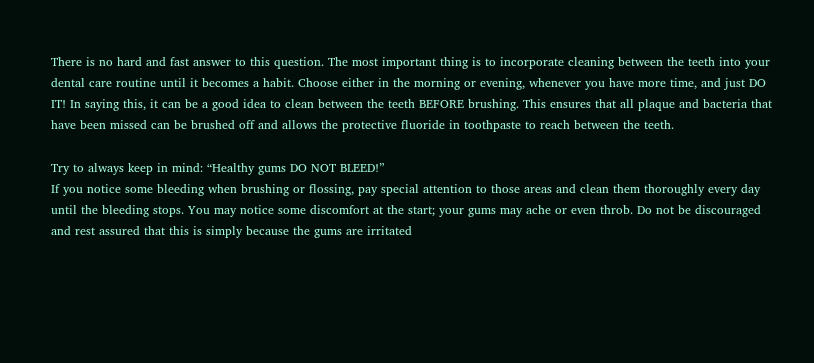There is no hard and fast answer to this question. The most important thing is to incorporate cleaning between the teeth into your dental care routine until it becomes a habit. Choose either in the morning or evening, whenever you have more time, and just DO IT! In saying this, it can be a good idea to clean between the teeth BEFORE brushing. This ensures that all plaque and bacteria that have been missed can be brushed off and allows the protective fluoride in toothpaste to reach between the teeth.

Try to always keep in mind: “Healthy gums DO NOT BLEED!”
If you notice some bleeding when brushing or flossing, pay special attention to those areas and clean them thoroughly every day until the bleeding stops. You may notice some discomfort at the start; your gums may ache or even throb. Do not be discouraged and rest assured that this is simply because the gums are irritated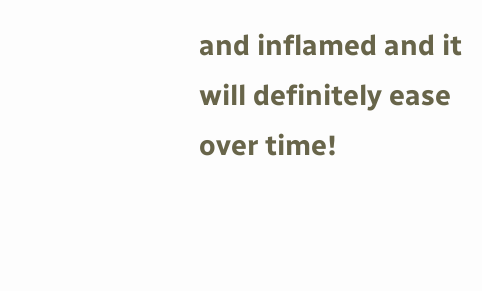and inflamed and it will definitely ease over time!